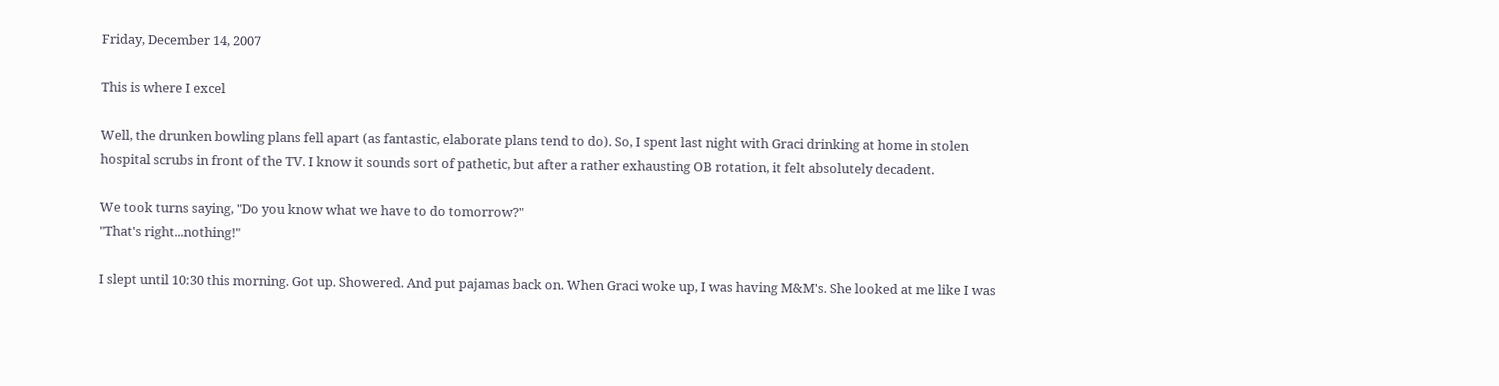Friday, December 14, 2007

This is where I excel

Well, the drunken bowling plans fell apart (as fantastic, elaborate plans tend to do). So, I spent last night with Graci drinking at home in stolen hospital scrubs in front of the TV. I know it sounds sort of pathetic, but after a rather exhausting OB rotation, it felt absolutely decadent.

We took turns saying, "Do you know what we have to do tomorrow?"
"That's right...nothing!"

I slept until 10:30 this morning. Got up. Showered. And put pajamas back on. When Graci woke up, I was having M&M's. She looked at me like I was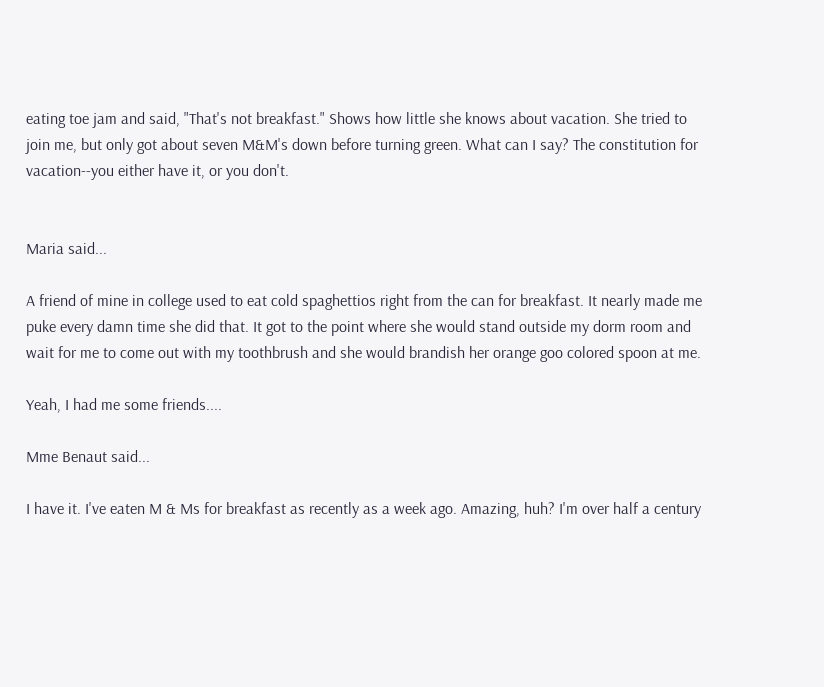eating toe jam and said, "That's not breakfast." Shows how little she knows about vacation. She tried to join me, but only got about seven M&M's down before turning green. What can I say? The constitution for vacation--you either have it, or you don't.


Maria said...

A friend of mine in college used to eat cold spaghettios right from the can for breakfast. It nearly made me puke every damn time she did that. It got to the point where she would stand outside my dorm room and wait for me to come out with my toothbrush and she would brandish her orange goo colored spoon at me.

Yeah, I had me some friends....

Mme Benaut said...

I have it. I've eaten M & Ms for breakfast as recently as a week ago. Amazing, huh? I'm over half a century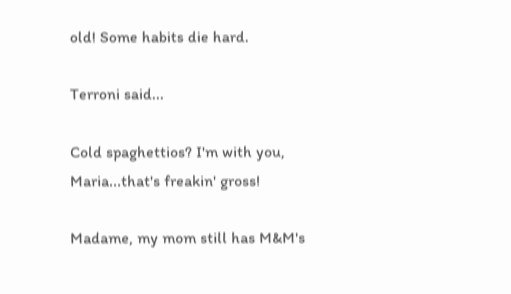old! Some habits die hard.

Terroni said...

Cold spaghettios? I'm with you, Maria...that's freakin' gross!

Madame, my mom still has M&M's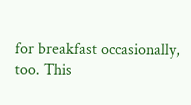for breakfast occasionally, too. This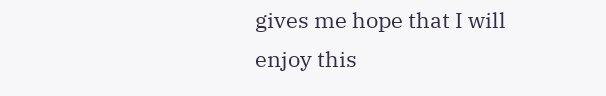gives me hope that I will enjoy this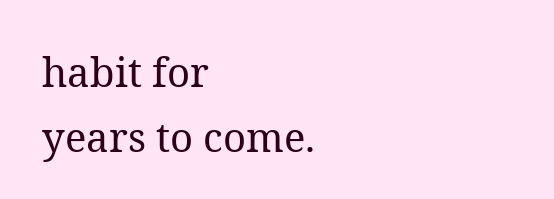habit for years to come.